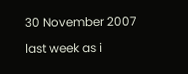30 November 2007

last week as i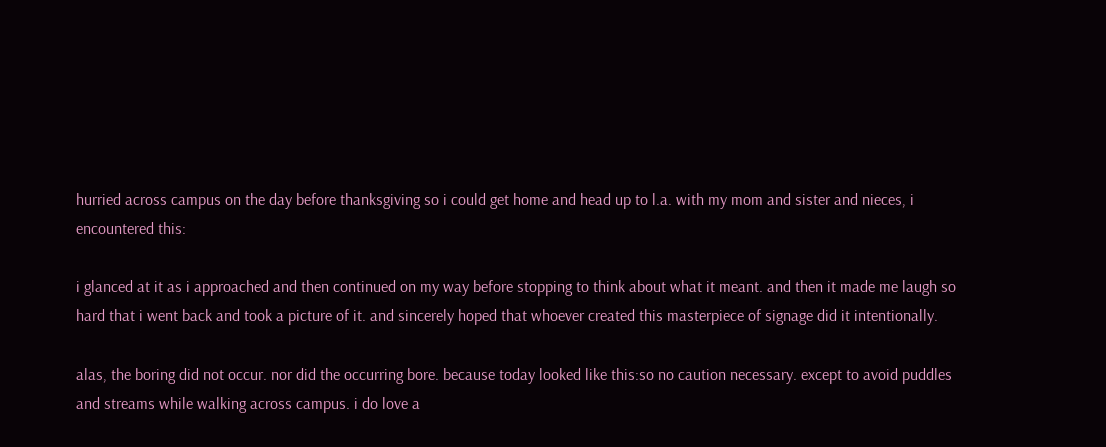hurried across campus on the day before thanksgiving so i could get home and head up to l.a. with my mom and sister and nieces, i encountered this:

i glanced at it as i approached and then continued on my way before stopping to think about what it meant. and then it made me laugh so hard that i went back and took a picture of it. and sincerely hoped that whoever created this masterpiece of signage did it intentionally.

alas, the boring did not occur. nor did the occurring bore. because today looked like this:so no caution necessary. except to avoid puddles and streams while walking across campus. i do love a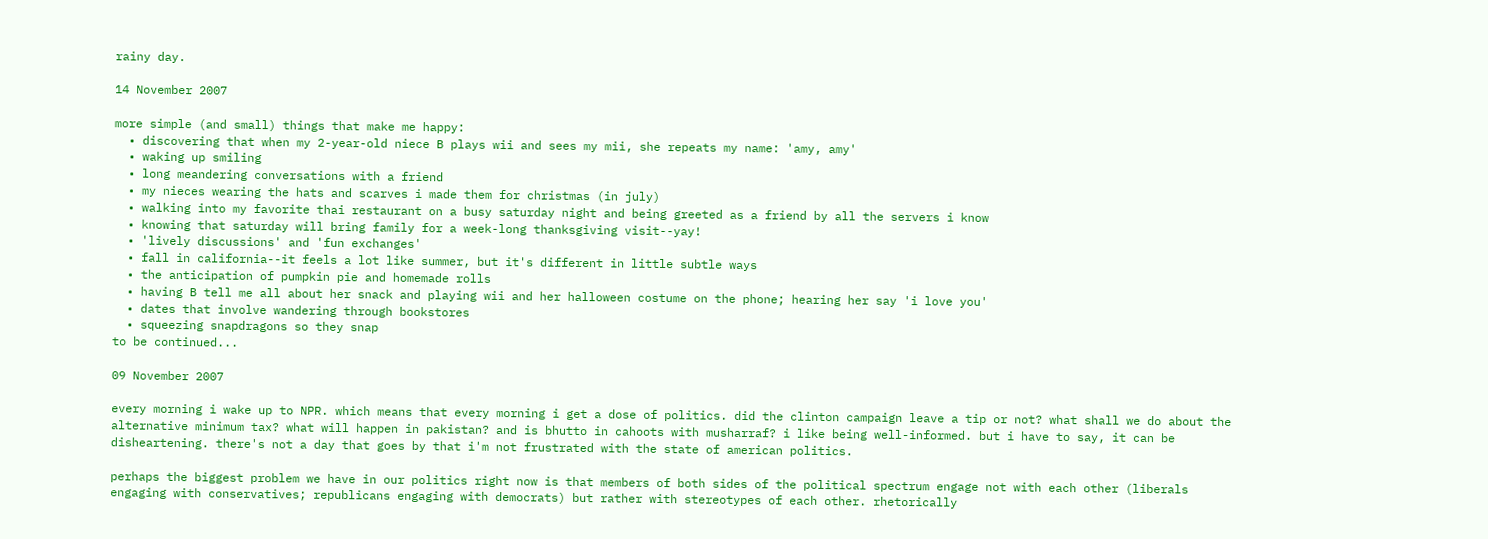rainy day.

14 November 2007

more simple (and small) things that make me happy:
  • discovering that when my 2-year-old niece B plays wii and sees my mii, she repeats my name: 'amy, amy'
  • waking up smiling
  • long meandering conversations with a friend
  • my nieces wearing the hats and scarves i made them for christmas (in july)
  • walking into my favorite thai restaurant on a busy saturday night and being greeted as a friend by all the servers i know
  • knowing that saturday will bring family for a week-long thanksgiving visit--yay!
  • 'lively discussions' and 'fun exchanges'
  • fall in california--it feels a lot like summer, but it's different in little subtle ways
  • the anticipation of pumpkin pie and homemade rolls
  • having B tell me all about her snack and playing wii and her halloween costume on the phone; hearing her say 'i love you'
  • dates that involve wandering through bookstores
  • squeezing snapdragons so they snap
to be continued...

09 November 2007

every morning i wake up to NPR. which means that every morning i get a dose of politics. did the clinton campaign leave a tip or not? what shall we do about the alternative minimum tax? what will happen in pakistan? and is bhutto in cahoots with musharraf? i like being well-informed. but i have to say, it can be disheartening. there's not a day that goes by that i'm not frustrated with the state of american politics.

perhaps the biggest problem we have in our politics right now is that members of both sides of the political spectrum engage not with each other (liberals engaging with conservatives; republicans engaging with democrats) but rather with stereotypes of each other. rhetorically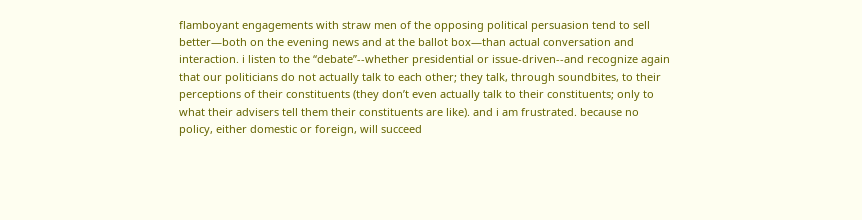flamboyant engagements with straw men of the opposing political persuasion tend to sell better—both on the evening news and at the ballot box—than actual conversation and interaction. i listen to the “debate”--whether presidential or issue-driven--and recognize again that our politicians do not actually talk to each other; they talk, through soundbites, to their perceptions of their constituents (they don’t even actually talk to their constituents; only to what their advisers tell them their constituents are like). and i am frustrated. because no policy, either domestic or foreign, will succeed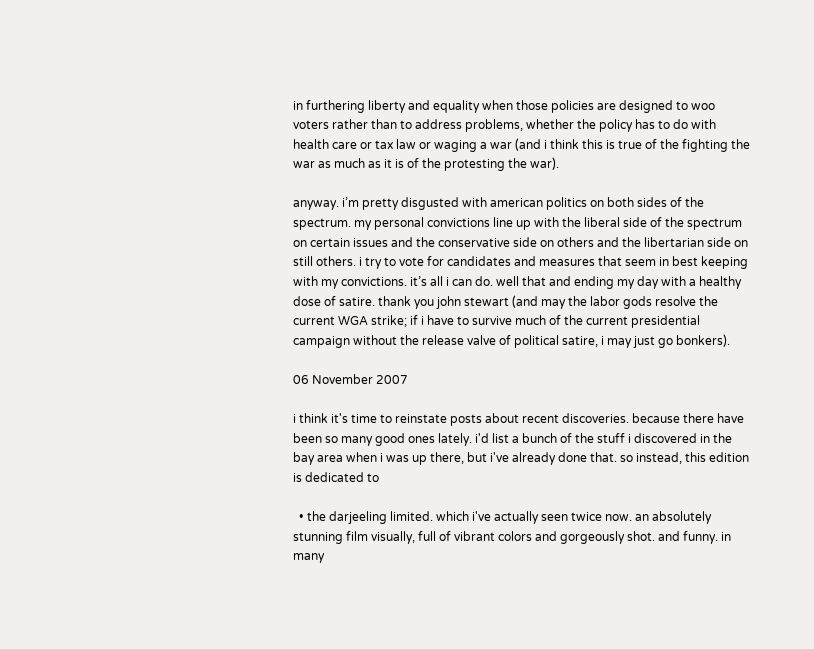in furthering liberty and equality when those policies are designed to woo voters rather than to address problems, whether the policy has to do with health care or tax law or waging a war (and i think this is true of the fighting the war as much as it is of the protesting the war).

anyway. i’m pretty disgusted with american politics on both sides of the spectrum. my personal convictions line up with the liberal side of the spectrum on certain issues and the conservative side on others and the libertarian side on still others. i try to vote for candidates and measures that seem in best keeping with my convictions. it’s all i can do. well that and ending my day with a healthy dose of satire. thank you john stewart (and may the labor gods resolve the current WGA strike; if i have to survive much of the current presidential campaign without the release valve of political satire, i may just go bonkers).

06 November 2007

i think it's time to reinstate posts about recent discoveries. because there have been so many good ones lately. i'd list a bunch of the stuff i discovered in the bay area when i was up there, but i've already done that. so instead, this edition is dedicated to

  • the darjeeling limited. which i've actually seen twice now. an absolutely stunning film visually, full of vibrant colors and gorgeously shot. and funny. in many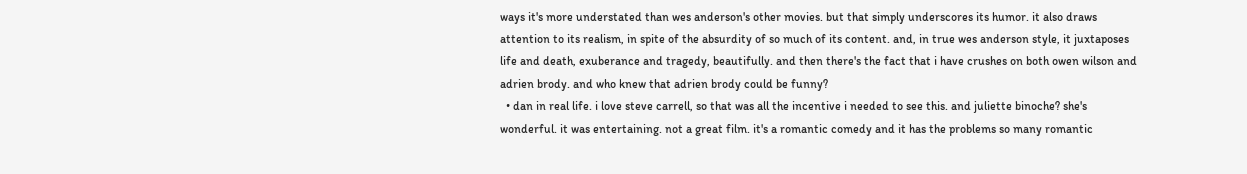ways it's more understated than wes anderson's other movies. but that simply underscores its humor. it also draws attention to its realism, in spite of the absurdity of so much of its content. and, in true wes anderson style, it juxtaposes life and death, exuberance and tragedy, beautifully. and then there's the fact that i have crushes on both owen wilson and adrien brody. and who knew that adrien brody could be funny?
  • dan in real life. i love steve carrell, so that was all the incentive i needed to see this. and juliette binoche? she's wonderful. it was entertaining. not a great film. it's a romantic comedy and it has the problems so many romantic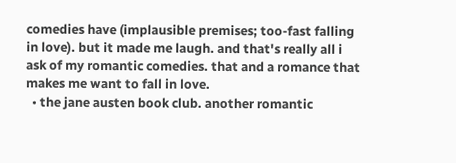comedies have (implausible premises; too-fast falling in love). but it made me laugh. and that's really all i ask of my romantic comedies. that and a romance that makes me want to fall in love.
  • the jane austen book club. another romantic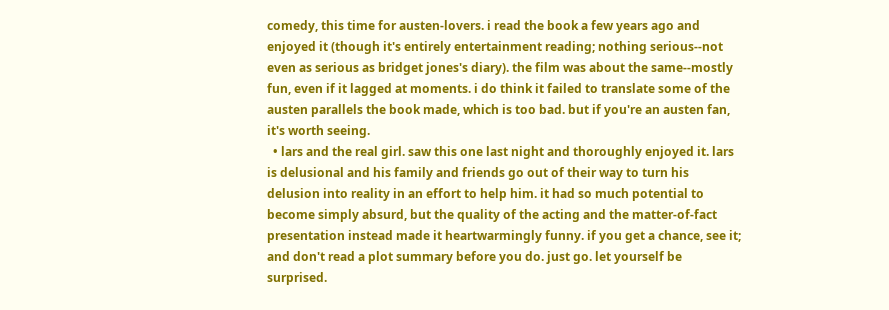comedy, this time for austen-lovers. i read the book a few years ago and enjoyed it (though it's entirely entertainment reading; nothing serious--not even as serious as bridget jones's diary). the film was about the same--mostly fun, even if it lagged at moments. i do think it failed to translate some of the austen parallels the book made, which is too bad. but if you're an austen fan, it's worth seeing.
  • lars and the real girl. saw this one last night and thoroughly enjoyed it. lars is delusional and his family and friends go out of their way to turn his delusion into reality in an effort to help him. it had so much potential to become simply absurd, but the quality of the acting and the matter-of-fact presentation instead made it heartwarmingly funny. if you get a chance, see it; and don't read a plot summary before you do. just go. let yourself be surprised.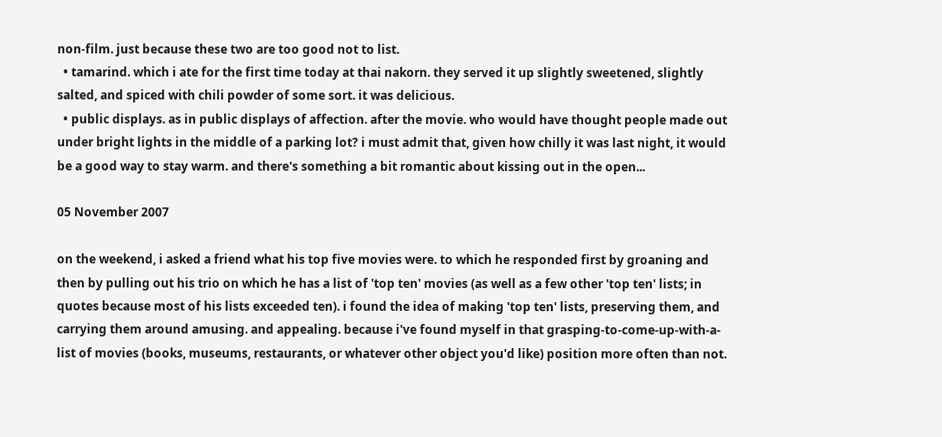non-film. just because these two are too good not to list.
  • tamarind. which i ate for the first time today at thai nakorn. they served it up slightly sweetened, slightly salted, and spiced with chili powder of some sort. it was delicious.
  • public displays. as in public displays of affection. after the movie. who would have thought people made out under bright lights in the middle of a parking lot? i must admit that, given how chilly it was last night, it would be a good way to stay warm. and there's something a bit romantic about kissing out in the open...

05 November 2007

on the weekend, i asked a friend what his top five movies were. to which he responded first by groaning and then by pulling out his trio on which he has a list of 'top ten' movies (as well as a few other 'top ten' lists; in quotes because most of his lists exceeded ten). i found the idea of making 'top ten' lists, preserving them, and carrying them around amusing. and appealing. because i've found myself in that grasping-to-come-up-with-a-list of movies (books, museums, restaurants, or whatever other object you'd like) position more often than not.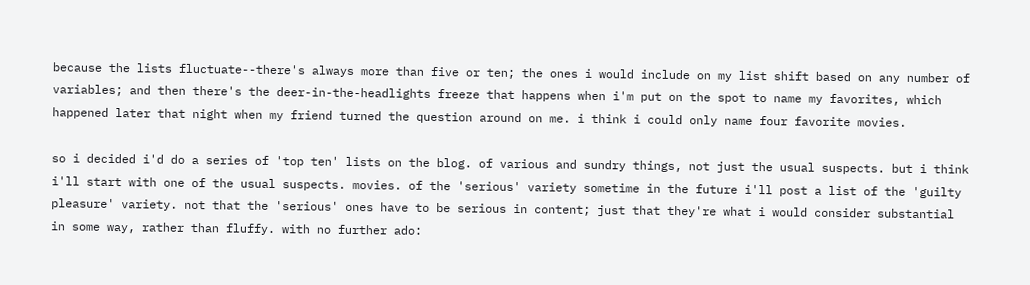because the lists fluctuate--there's always more than five or ten; the ones i would include on my list shift based on any number of variables; and then there's the deer-in-the-headlights freeze that happens when i'm put on the spot to name my favorites, which happened later that night when my friend turned the question around on me. i think i could only name four favorite movies.

so i decided i'd do a series of 'top ten' lists on the blog. of various and sundry things, not just the usual suspects. but i think i'll start with one of the usual suspects. movies. of the 'serious' variety sometime in the future i'll post a list of the 'guilty pleasure' variety. not that the 'serious' ones have to be serious in content; just that they're what i would consider substantial in some way, rather than fluffy. with no further ado: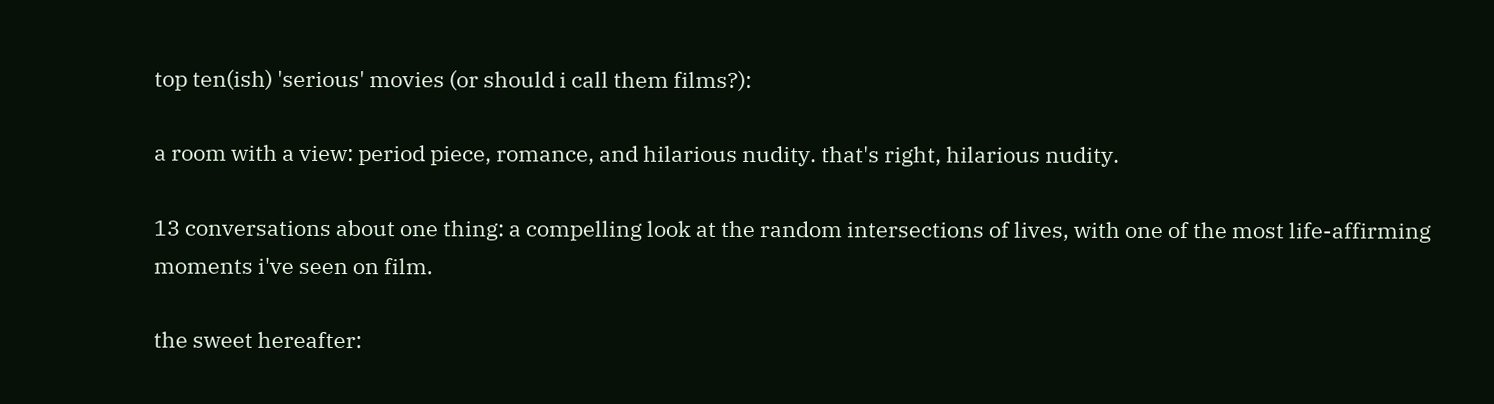top ten(ish) 'serious' movies (or should i call them films?):

a room with a view: period piece, romance, and hilarious nudity. that's right, hilarious nudity.

13 conversations about one thing: a compelling look at the random intersections of lives, with one of the most life-affirming moments i've seen on film.

the sweet hereafter: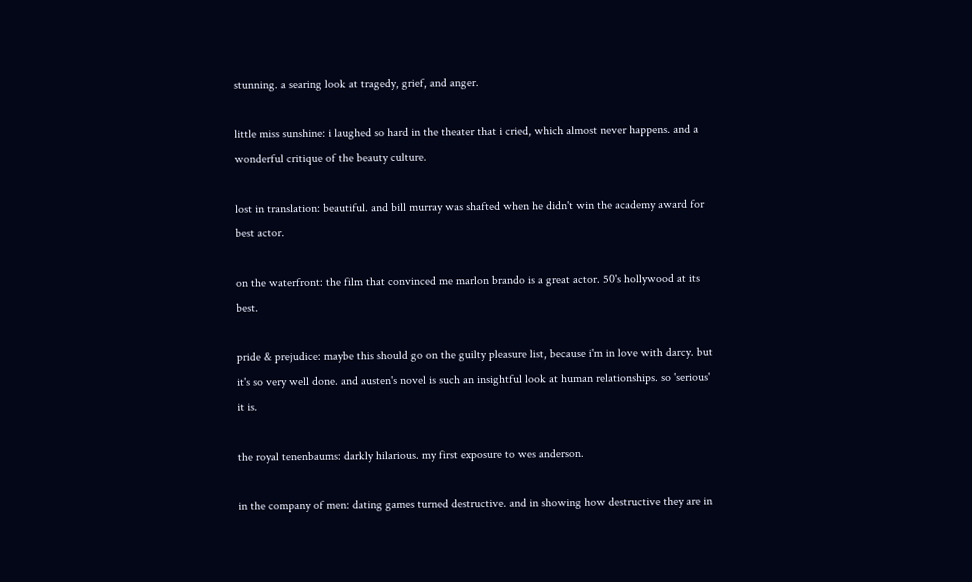stunning. a searing look at tragedy, grief, and anger.

little miss sunshine: i laughed so hard in the theater that i cried, which almost never happens. and a wonderful critique of the beauty culture.

lost in translation: beautiful. and bill murray was shafted when he didn't win the academy award for best actor.

on the waterfront: the film that convinced me marlon brando is a great actor. 50's hollywood at its best.

pride & prejudice: maybe this should go on the guilty pleasure list, because i'm in love with darcy. but it's so very well done. and austen's novel is such an insightful look at human relationships. so 'serious' it is.

the royal tenenbaums: darkly hilarious. my first exposure to wes anderson.

in the company of men: dating games turned destructive. and in showing how destructive they are in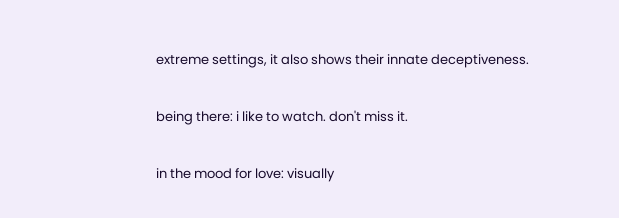extreme settings, it also shows their innate deceptiveness.

being there: i like to watch. don't miss it.

in the mood for love: visually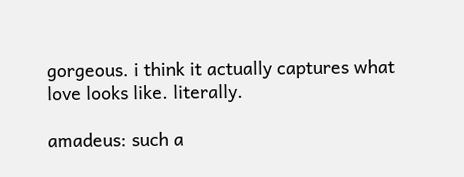gorgeous. i think it actually captures what love looks like. literally.

amadeus: such a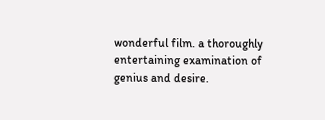wonderful film. a thoroughly entertaining examination of genius and desire.